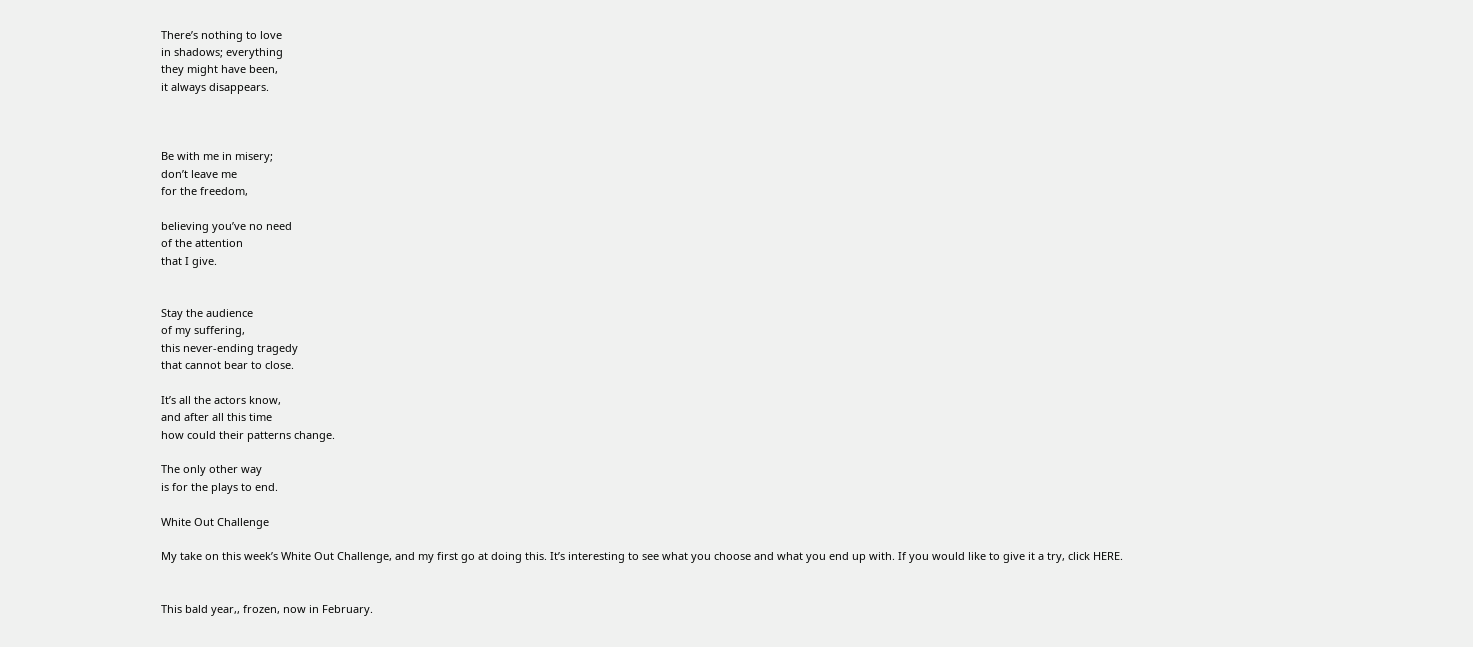There’s nothing to love
in shadows; everything
they might have been,
it always disappears.



Be with me in misery;
don’t leave me
for the freedom,

believing you’ve no need
of the attention
that I give.


Stay the audience
of my suffering,
this never-ending tragedy
that cannot bear to close.

It’s all the actors know,
and after all this time
how could their patterns change.

The only other way
is for the plays to end.

White Out Challenge

My take on this week’s White Out Challenge, and my first go at doing this. It’s interesting to see what you choose and what you end up with. If you would like to give it a try, click HERE.


This bald year,, frozen, now in February.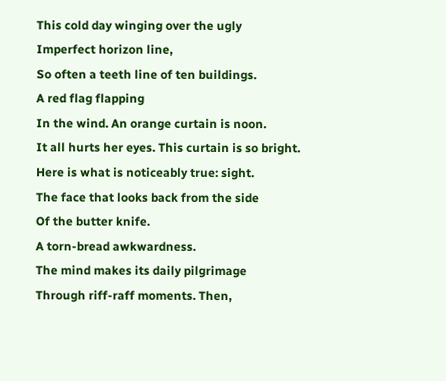This cold day winging over the ugly
Imperfect horizon line,
So often a teeth line of ten buildings.
A red flag flapping
In the wind. An orange curtain is noon.
It all hurts her eyes. This curtain is so bright.
Here is what is noticeably true: sight.
The face that looks back from the side
Of the butter knife.
A torn-bread awkwardness.
The mind makes its daily pilgrimage
Through riff-raff moments. Then,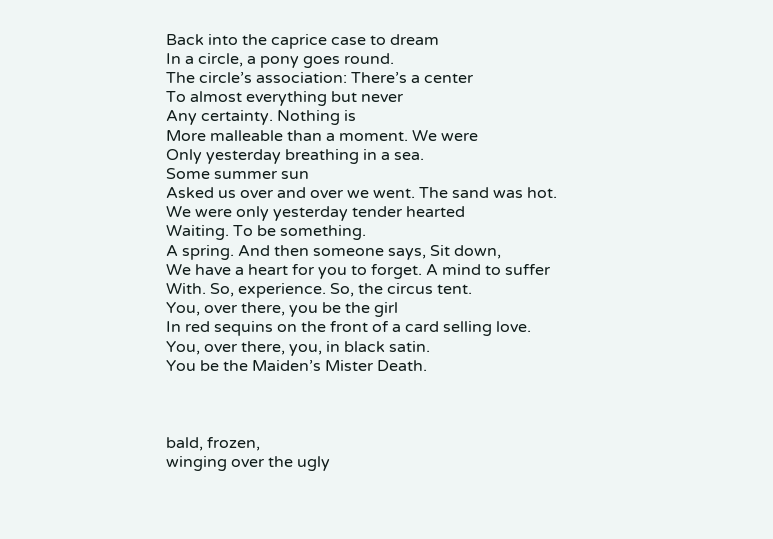Back into the caprice case to dream
In a circle, a pony goes round.
The circle’s association: There’s a center
To almost everything but never
Any certainty. Nothing is
More malleable than a moment. We were
Only yesterday breathing in a sea.
Some summer sun
Asked us over and over we went. The sand was hot.
We were only yesterday tender hearted
Waiting. To be something.
A spring. And then someone says, Sit down,
We have a heart for you to forget. A mind to suffer
With. So, experience. So, the circus tent.
You, over there, you be the girl
In red sequins on the front of a card selling love.
You, over there, you, in black satin.
You be the Maiden’s Mister Death.



bald, frozen,
winging over the ugly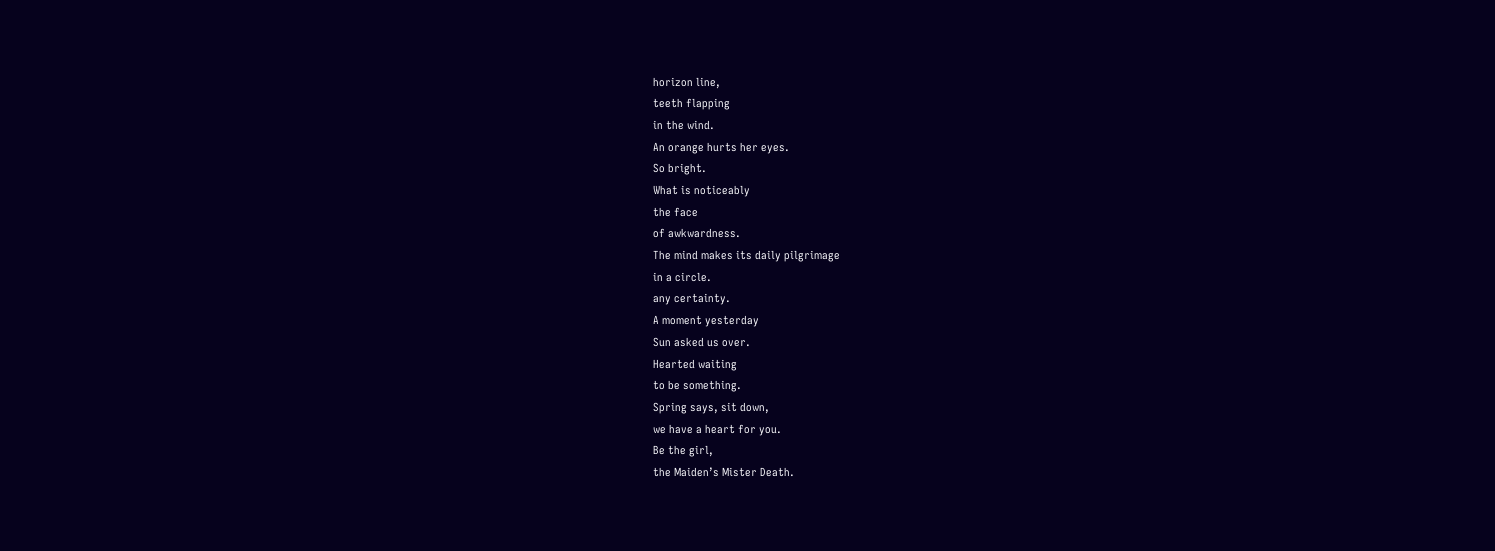horizon line,
teeth flapping
in the wind.
An orange hurts her eyes.
So bright.
What is noticeably
the face
of awkwardness.
The mind makes its daily pilgrimage
in a circle.
any certainty.
A moment yesterday
Sun asked us over.
Hearted waiting
to be something.
Spring says, sit down,
we have a heart for you.
Be the girl,
the Maiden’s Mister Death.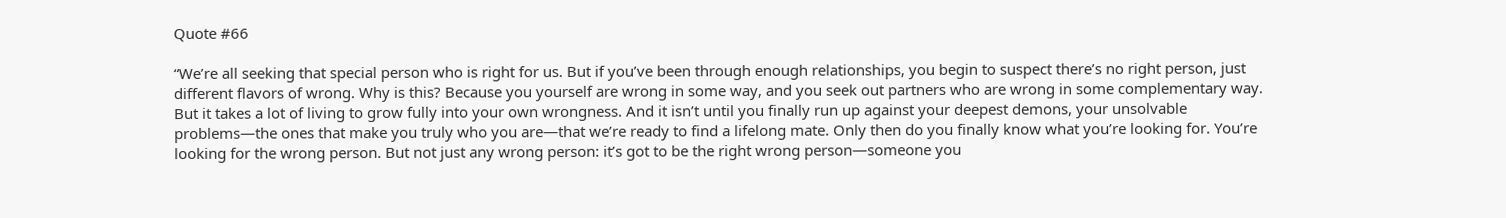Quote #66

“We’re all seeking that special person who is right for us. But if you’ve been through enough relationships, you begin to suspect there’s no right person, just different flavors of wrong. Why is this? Because you yourself are wrong in some way, and you seek out partners who are wrong in some complementary way. But it takes a lot of living to grow fully into your own wrongness. And it isn’t until you finally run up against your deepest demons, your unsolvable problems—the ones that make you truly who you are—that we’re ready to find a lifelong mate. Only then do you finally know what you’re looking for. You’re looking for the wrong person. But not just any wrong person: it’s got to be the right wrong person—someone you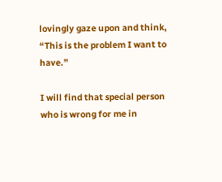lovingly gaze upon and think, “This is the problem I want to have.”

I will find that special person who is wrong for me in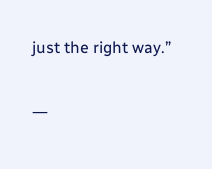just the right way.”

―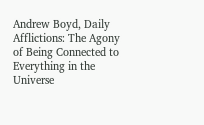Andrew Boyd, Daily Afflictions: The Agony of Being Connected to Everything in the Universe